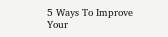5 Ways To Improve Your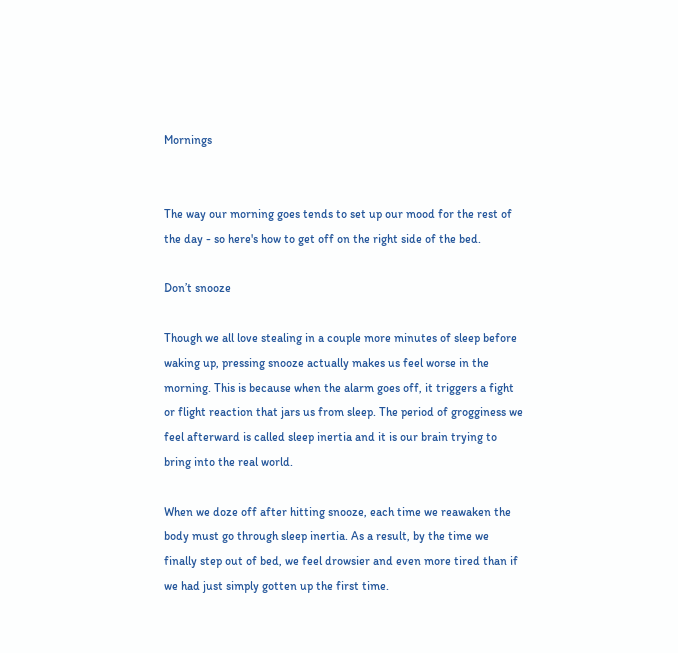Mornings


The way our morning goes tends to set up our mood for the rest of the day - so here's how to get off on the right side of the bed.

Don’t snooze

Though we all love stealing in a couple more minutes of sleep before waking up, pressing snooze actually makes us feel worse in the morning. This is because when the alarm goes off, it triggers a fight or flight reaction that jars us from sleep. The period of grogginess we feel afterward is called sleep inertia and it is our brain trying to bring into the real world.

When we doze off after hitting snooze, each time we reawaken the body must go through sleep inertia. As a result, by the time we finally step out of bed, we feel drowsier and even more tired than if we had just simply gotten up the first time.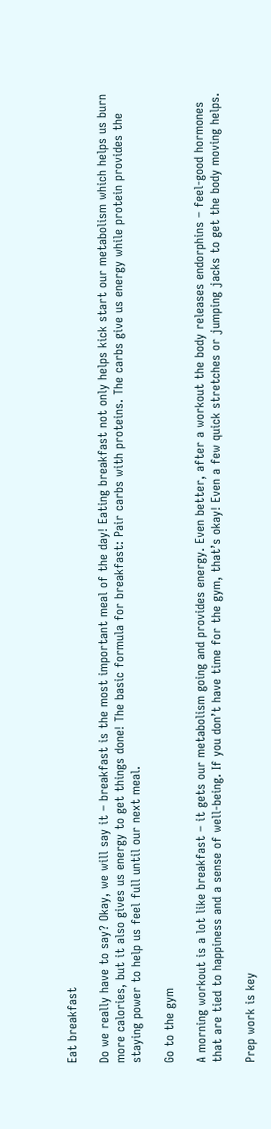Eat breakfast

Do we really have to say? Okay, we will say it – breakfast is the most important meal of the day! Eating breakfast not only helps kick start our metabolism which helps us burn more calories, but it also gives us energy to get things done! The basic formula for breakfast: Pair carbs with proteins. The carbs give us energy while protein provides the staying power to help us feel full until our next meal.

Go to the gym

A morning workout is a lot like breakfast – it gets our metabolism going and provides energy. Even better, after a workout the body releases endorphins – feel-good hormones that are tied to happiness and a sense of well-being. If you don’t have time for the gym, that’s okay! Even a few quick stretches or jumping jacks to get the body moving helps.

Prep work is key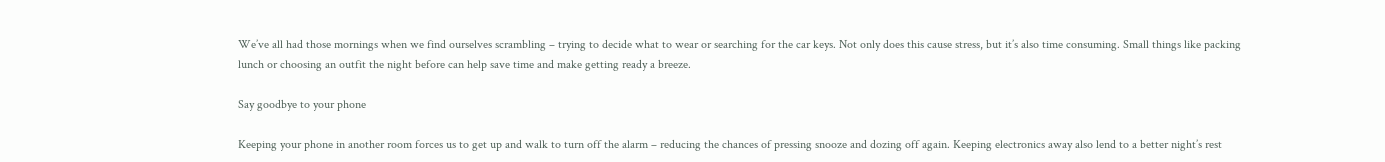We’ve all had those mornings when we find ourselves scrambling – trying to decide what to wear or searching for the car keys. Not only does this cause stress, but it’s also time consuming. Small things like packing lunch or choosing an outfit the night before can help save time and make getting ready a breeze.

Say goodbye to your phone

Keeping your phone in another room forces us to get up and walk to turn off the alarm – reducing the chances of pressing snooze and dozing off again. Keeping electronics away also lend to a better night’s rest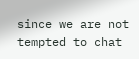since we are not tempted to chat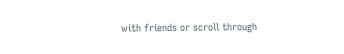with friends or scroll through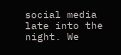social media late into the night. We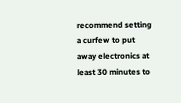recommend setting a curfew to put away electronics at least 30 minutes to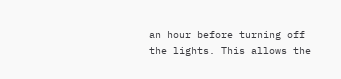an hour before turning off the lights. This allows the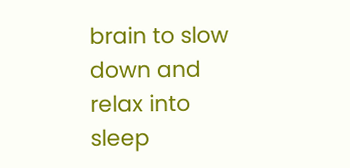brain to slow down and relax into sleep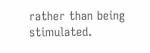rather than being stimulated.